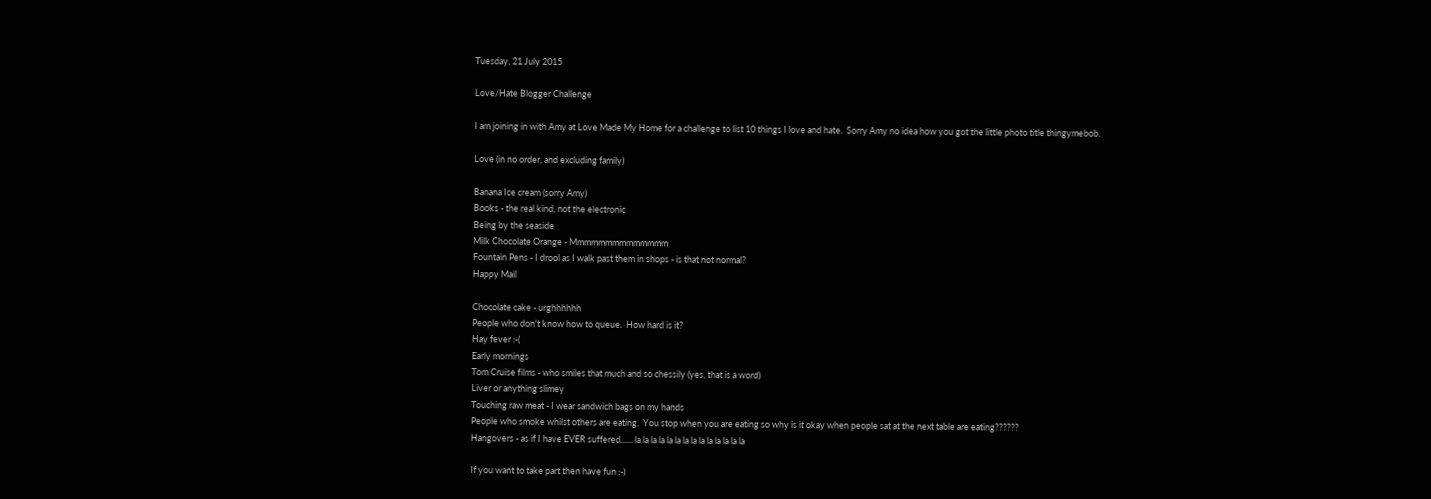Tuesday, 21 July 2015

Love/Hate Blogger Challenge

I am joining in with Amy at Love Made My Home for a challenge to list 10 things I love and hate.  Sorry Amy no idea how you got the little photo title thingymebob.

Love (in no order, and excluding family)

Banana Ice cream (sorry Amy)
Books - the real kind, not the electronic
Being by the seaside
Milk Chocolate Orange - Mmmmmmmmmmmmmm
Fountain Pens - I drool as I walk past them in shops - is that not normal?
Happy Mail

Chocolate cake - urghhhhhh
People who don't know how to queue.  How hard is it?
Hay fever :-(
Early mornings
Tom Cruise films - who smiles that much and so chessily (yes, that is a word)
Liver or anything slimey
Touching raw meat - I wear sandwich bags on my hands
People who smoke whilst others are eating.  You stop when you are eating so why is it okay when people sat at the next table are eating??????
Hangovers - as if I have EVER suffered...... la la la la la la la la la la la la la la

If you want to take part then have fun :-)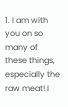1. I am with you on so many of these things, especially the raw meat! I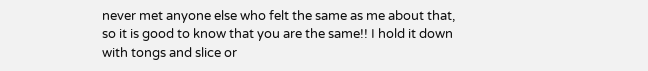never met anyone else who felt the same as me about that, so it is good to know that you are the same!! I hold it down with tongs and slice or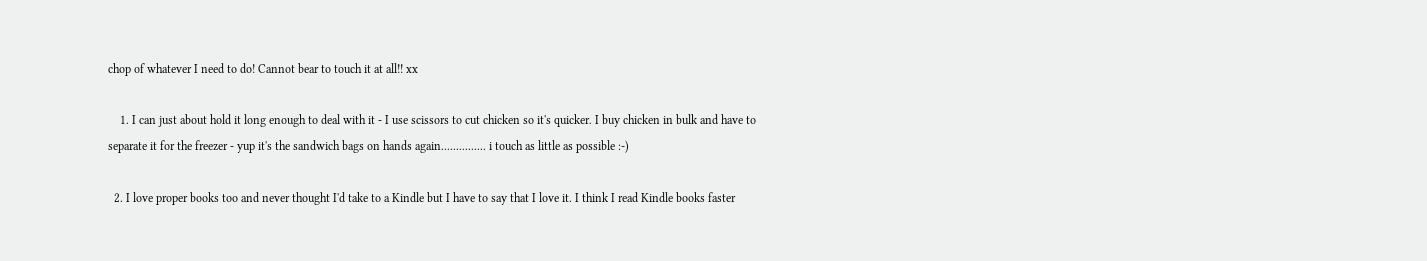chop of whatever I need to do! Cannot bear to touch it at all!! xx

    1. I can just about hold it long enough to deal with it - I use scissors to cut chicken so it's quicker. I buy chicken in bulk and have to separate it for the freezer - yup it's the sandwich bags on hands again............... i touch as little as possible :-)

  2. I love proper books too and never thought I'd take to a Kindle but I have to say that I love it. I think I read Kindle books faster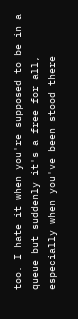too. I hate it when you're supposed to be in a queue but suddenly it's a free for all, especially when you've been stood there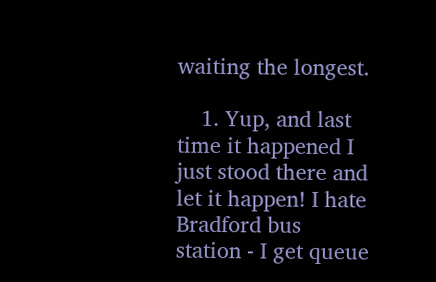waiting the longest.

    1. Yup, and last time it happened I just stood there and let it happen! I hate Bradford bus station - I get queue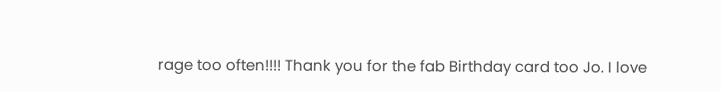rage too often!!!! Thank you for the fab Birthday card too Jo. I love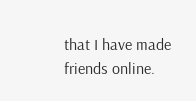that I have made friends online.